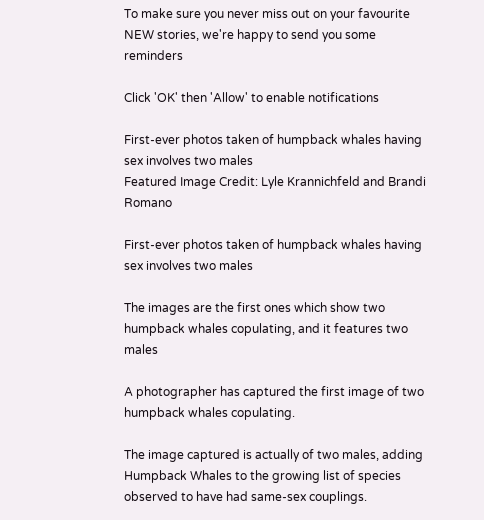To make sure you never miss out on your favourite NEW stories, we're happy to send you some reminders

Click 'OK' then 'Allow' to enable notifications

First-ever photos taken of humpback whales having sex involves two males
Featured Image Credit: Lyle Krannichfeld and Brandi Romano

First-ever photos taken of humpback whales having sex involves two males

The images are the first ones which show two humpback whales copulating, and it features two males

A photographer has captured the first image of two humpback whales copulating.

The image captured is actually of two males, adding Humpback Whales to the growing list of species observed to have had same-sex couplings.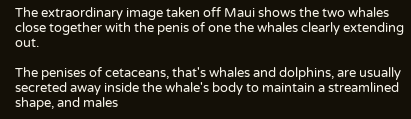The extraordinary image taken off Maui shows the two whales close together with the penis of one the whales clearly extending out.

The penises of cetaceans, that's whales and dolphins, are usually secreted away inside the whale's body to maintain a streamlined shape, and males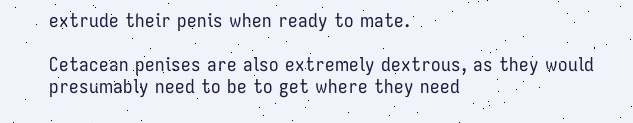extrude their penis when ready to mate.

Cetacean penises are also extremely dextrous, as they would presumably need to be to get where they need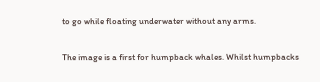to go while floating underwater without any arms.

The image is a first for humpback whales. Whilst humpbacks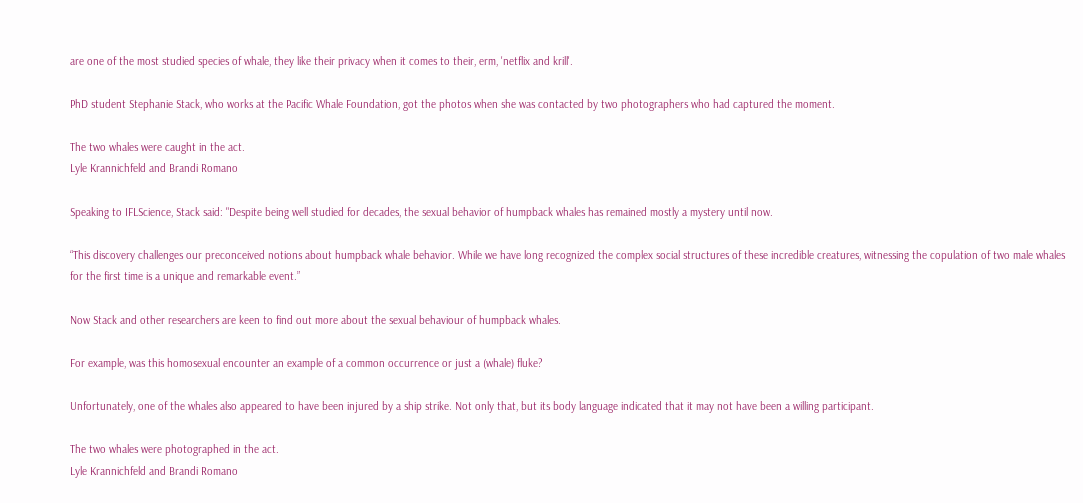are one of the most studied species of whale, they like their privacy when it comes to their, erm, 'netflix and krill'.

PhD student Stephanie Stack, who works at the Pacific Whale Foundation, got the photos when she was contacted by two photographers who had captured the moment.

The two whales were caught in the act.
Lyle Krannichfeld and Brandi Romano

Speaking to IFLScience, Stack said: "Despite being well studied for decades, the sexual behavior of humpback whales has remained mostly a mystery until now.

“This discovery challenges our preconceived notions about humpback whale behavior. While we have long recognized the complex social structures of these incredible creatures, witnessing the copulation of two male whales for the first time is a unique and remarkable event.”

Now Stack and other researchers are keen to find out more about the sexual behaviour of humpback whales.

For example, was this homosexual encounter an example of a common occurrence or just a (whale) fluke?

Unfortunately, one of the whales also appeared to have been injured by a ship strike. Not only that, but its body language indicated that it may not have been a willing participant.

The two whales were photographed in the act.
Lyle Krannichfeld and Brandi Romano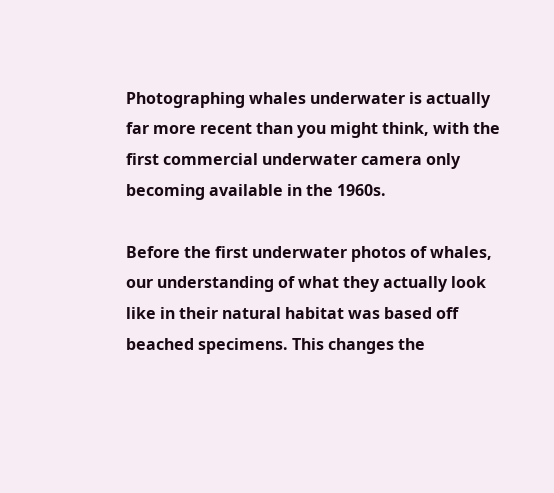Photographing whales underwater is actually far more recent than you might think, with the first commercial underwater camera only becoming available in the 1960s.

Before the first underwater photos of whales, our understanding of what they actually look like in their natural habitat was based off beached specimens. This changes the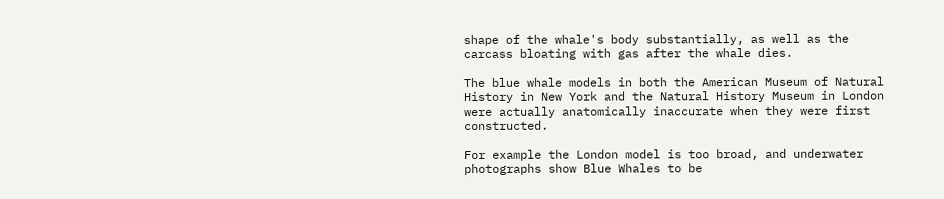shape of the whale's body substantially, as well as the carcass bloating with gas after the whale dies.

The blue whale models in both the American Museum of Natural History in New York and the Natural History Museum in London were actually anatomically inaccurate when they were first constructed.

For example the London model is too broad, and underwater photographs show Blue Whales to be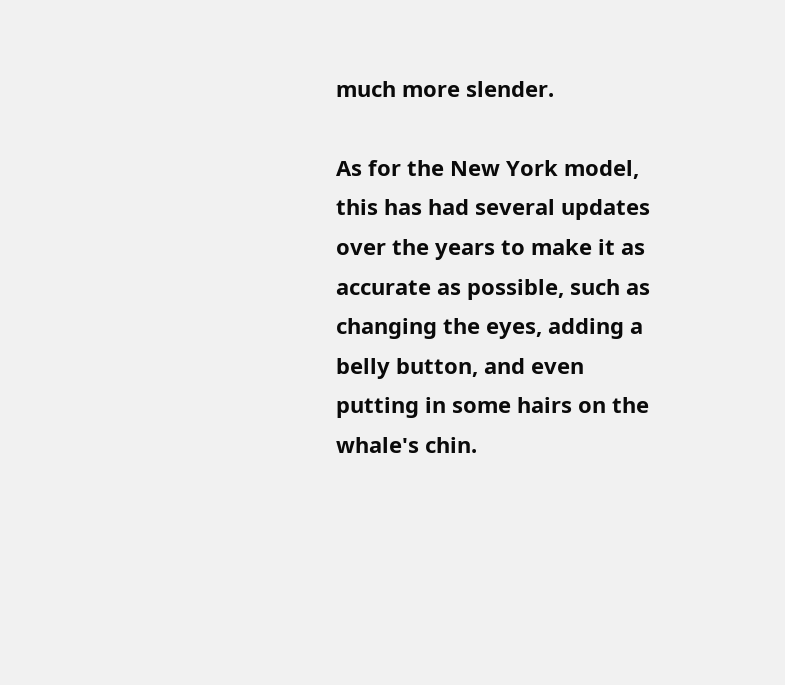much more slender.

As for the New York model, this has had several updates over the years to make it as accurate as possible, such as changing the eyes, adding a belly button, and even putting in some hairs on the whale's chin.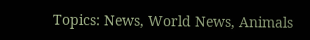Topics: News, World News, Animals